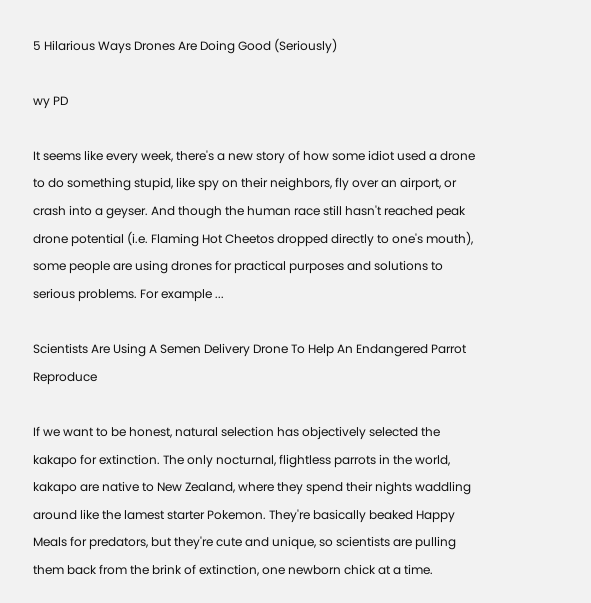5 Hilarious Ways Drones Are Doing Good (Seriously)

wy PD

It seems like every week, there's a new story of how some idiot used a drone to do something stupid, like spy on their neighbors, fly over an airport, or crash into a geyser. And though the human race still hasn't reached peak drone potential (i.e. Flaming Hot Cheetos dropped directly to one's mouth), some people are using drones for practical purposes and solutions to serious problems. For example ...

Scientists Are Using A Semen Delivery Drone To Help An Endangered Parrot Reproduce

If we want to be honest, natural selection has objectively selected the kakapo for extinction. The only nocturnal, flightless parrots in the world, kakapo are native to New Zealand, where they spend their nights waddling around like the lamest starter Pokemon. They're basically beaked Happy Meals for predators, but they're cute and unique, so scientists are pulling them back from the brink of extinction, one newborn chick at a time.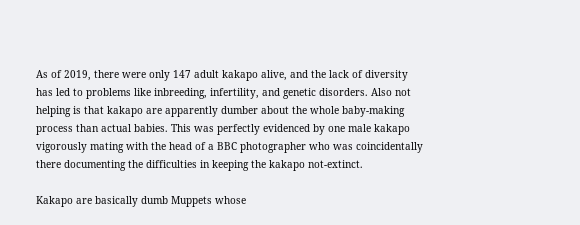As of 2019, there were only 147 adult kakapo alive, and the lack of diversity has led to problems like inbreeding, infertility, and genetic disorders. Also not helping is that kakapo are apparently dumber about the whole baby-making process than actual babies. This was perfectly evidenced by one male kakapo vigorously mating with the head of a BBC photographer who was coincidentally there documenting the difficulties in keeping the kakapo not-extinct.

Kakapo are basically dumb Muppets whose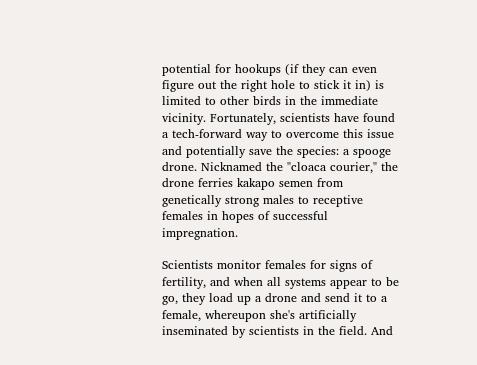potential for hookups (if they can even figure out the right hole to stick it in) is limited to other birds in the immediate vicinity. Fortunately, scientists have found a tech-forward way to overcome this issue and potentially save the species: a spooge drone. Nicknamed the "cloaca courier," the drone ferries kakapo semen from genetically strong males to receptive females in hopes of successful impregnation.

Scientists monitor females for signs of fertility, and when all systems appear to be go, they load up a drone and send it to a female, whereupon she's artificially inseminated by scientists in the field. And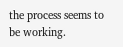the process seems to be working.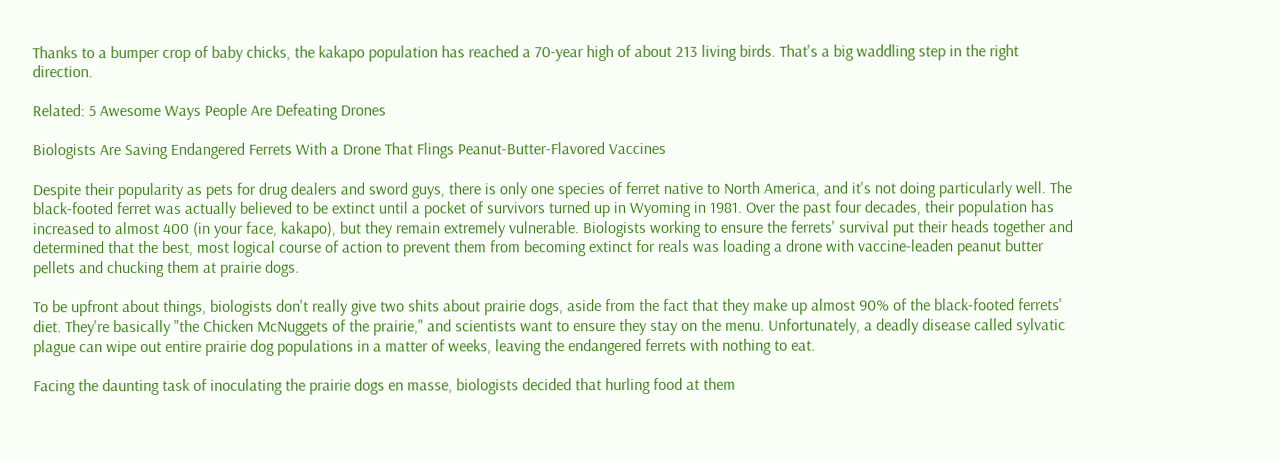Thanks to a bumper crop of baby chicks, the kakapo population has reached a 70-year high of about 213 living birds. That's a big waddling step in the right direction.

Related: 5 Awesome Ways People Are Defeating Drones

Biologists Are Saving Endangered Ferrets With a Drone That Flings Peanut-Butter-Flavored Vaccines

Despite their popularity as pets for drug dealers and sword guys, there is only one species of ferret native to North America, and it's not doing particularly well. The black-footed ferret was actually believed to be extinct until a pocket of survivors turned up in Wyoming in 1981. Over the past four decades, their population has increased to almost 400 (in your face, kakapo), but they remain extremely vulnerable. Biologists working to ensure the ferrets' survival put their heads together and determined that the best, most logical course of action to prevent them from becoming extinct for reals was loading a drone with vaccine-leaden peanut butter pellets and chucking them at prairie dogs.

To be upfront about things, biologists don't really give two shits about prairie dogs, aside from the fact that they make up almost 90% of the black-footed ferrets' diet. They're basically "the Chicken McNuggets of the prairie," and scientists want to ensure they stay on the menu. Unfortunately, a deadly disease called sylvatic plague can wipe out entire prairie dog populations in a matter of weeks, leaving the endangered ferrets with nothing to eat.

Facing the daunting task of inoculating the prairie dogs en masse, biologists decided that hurling food at them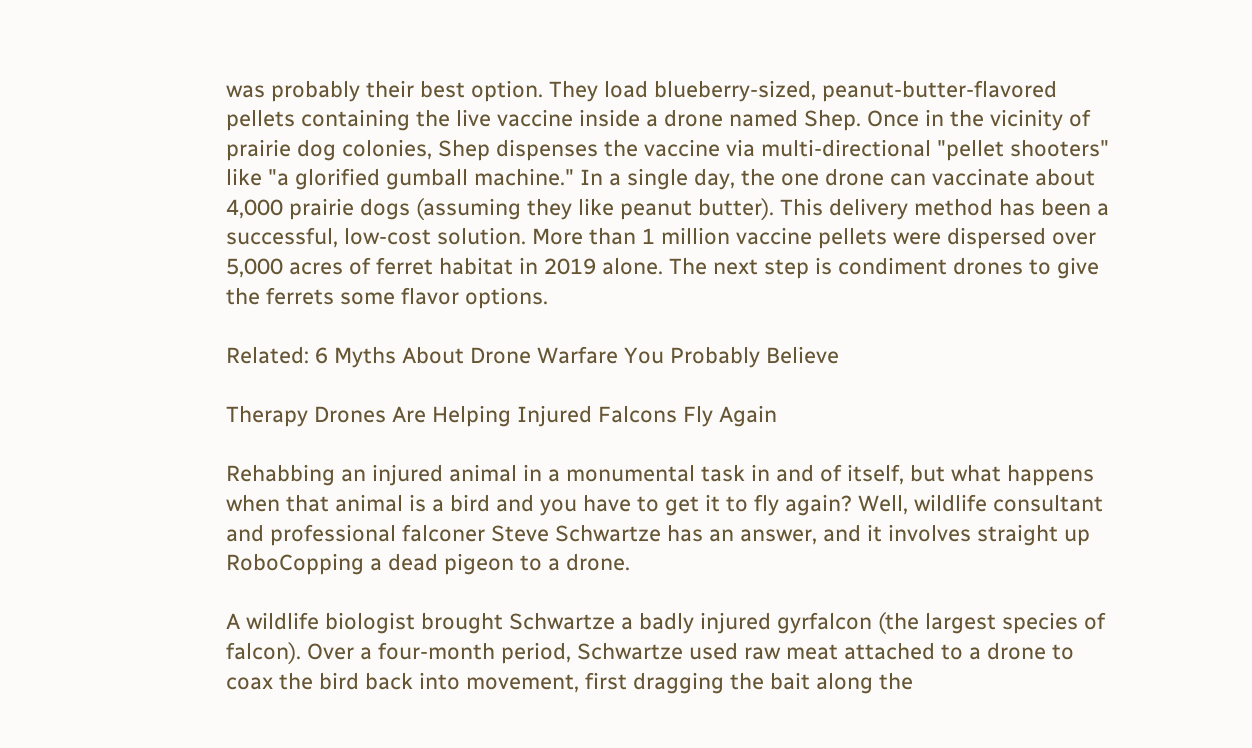was probably their best option. They load blueberry-sized, peanut-butter-flavored pellets containing the live vaccine inside a drone named Shep. Once in the vicinity of prairie dog colonies, Shep dispenses the vaccine via multi-directional "pellet shooters" like "a glorified gumball machine." In a single day, the one drone can vaccinate about 4,000 prairie dogs (assuming they like peanut butter). This delivery method has been a successful, low-cost solution. More than 1 million vaccine pellets were dispersed over 5,000 acres of ferret habitat in 2019 alone. The next step is condiment drones to give the ferrets some flavor options.

Related: 6 Myths About Drone Warfare You Probably Believe

Therapy Drones Are Helping Injured Falcons Fly Again

Rehabbing an injured animal in a monumental task in and of itself, but what happens when that animal is a bird and you have to get it to fly again? Well, wildlife consultant and professional falconer Steve Schwartze has an answer, and it involves straight up RoboCopping a dead pigeon to a drone.

A wildlife biologist brought Schwartze a badly injured gyrfalcon (the largest species of falcon). Over a four-month period, Schwartze used raw meat attached to a drone to coax the bird back into movement, first dragging the bait along the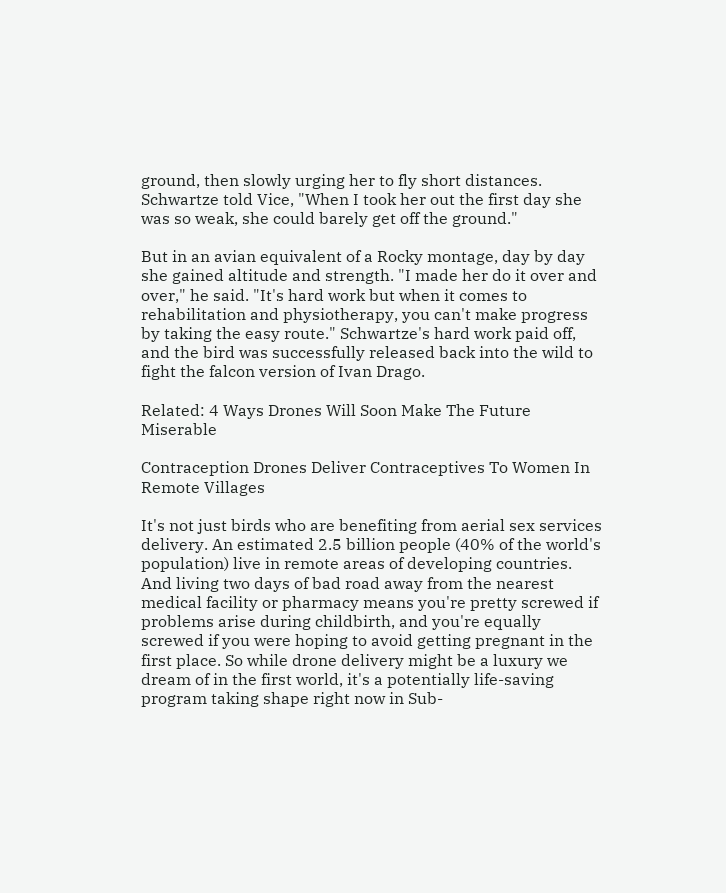ground, then slowly urging her to fly short distances. Schwartze told Vice, "When I took her out the first day she was so weak, she could barely get off the ground."

But in an avian equivalent of a Rocky montage, day by day she gained altitude and strength. "I made her do it over and over," he said. "It's hard work but when it comes to rehabilitation and physiotherapy, you can't make progress by taking the easy route." Schwartze's hard work paid off, and the bird was successfully released back into the wild to fight the falcon version of Ivan Drago.

Related: 4 Ways Drones Will Soon Make The Future Miserable

Contraception Drones Deliver Contraceptives To Women In Remote Villages

It's not just birds who are benefiting from aerial sex services delivery. An estimated 2.5 billion people (40% of the world's population) live in remote areas of developing countries. And living two days of bad road away from the nearest medical facility or pharmacy means you're pretty screwed if problems arise during childbirth, and you're equally screwed if you were hoping to avoid getting pregnant in the first place. So while drone delivery might be a luxury we dream of in the first world, it's a potentially life-saving program taking shape right now in Sub-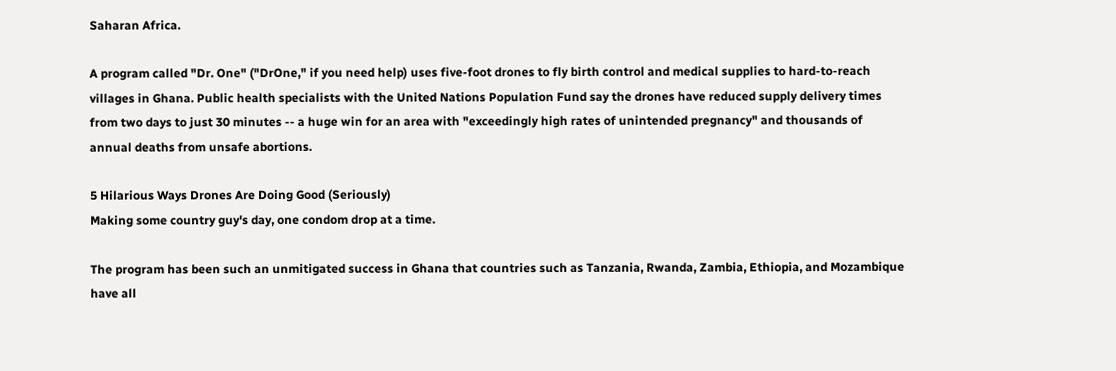Saharan Africa.

A program called "Dr. One" ("DrOne," if you need help) uses five-foot drones to fly birth control and medical supplies to hard-to-reach villages in Ghana. Public health specialists with the United Nations Population Fund say the drones have reduced supply delivery times from two days to just 30 minutes -- a huge win for an area with "exceedingly high rates of unintended pregnancy" and thousands of annual deaths from unsafe abortions.

5 Hilarious Ways Drones Are Doing Good (Seriously)
Making some country guy's day, one condom drop at a time.

The program has been such an unmitigated success in Ghana that countries such as Tanzania, Rwanda, Zambia, Ethiopia, and Mozambique have all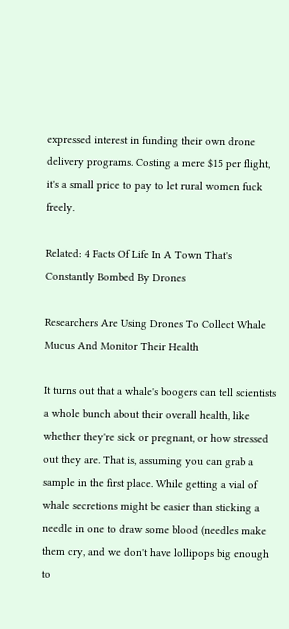expressed interest in funding their own drone delivery programs. Costing a mere $15 per flight, it's a small price to pay to let rural women fuck freely.

Related: 4 Facts Of Life In A Town That's Constantly Bombed By Drones

Researchers Are Using Drones To Collect Whale Mucus And Monitor Their Health

It turns out that a whale's boogers can tell scientists a whole bunch about their overall health, like whether they're sick or pregnant, or how stressed out they are. That is, assuming you can grab a sample in the first place. While getting a vial of whale secretions might be easier than sticking a needle in one to draw some blood (needles make them cry, and we don't have lollipops big enough to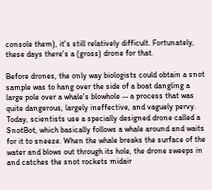console them), it's still relatively difficult. Fortunately, these days there's a (gross) drone for that.

Before drones, the only way biologists could obtain a snot sample was to hang over the side of a boat dangling a large pole over a whale's blowhole -- a process that was quite dangerous, largely ineffective, and vaguely pervy. Today, scientists use a specially designed drone called a SnotBot, which basically follows a whale around and waits for it to sneeze. When the whale breaks the surface of the water and blows out through its hole, the drone sweeps in and catches the snot rockets midair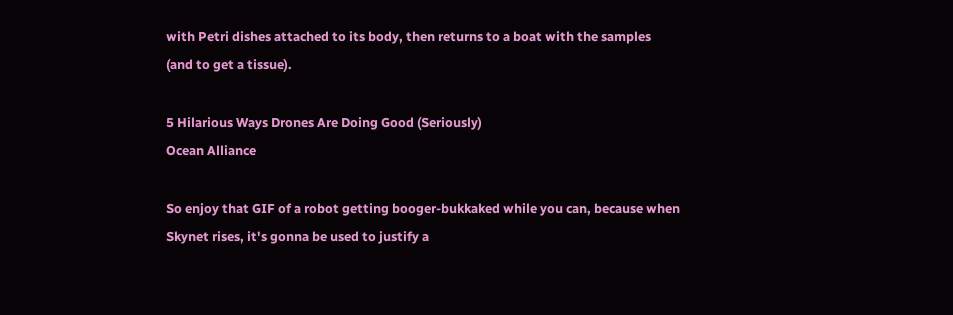with Petri dishes attached to its body, then returns to a boat with the samples (and to get a tissue).

5 Hilarious Ways Drones Are Doing Good (Seriously)
Ocean Alliance

So enjoy that GIF of a robot getting booger-bukkaked while you can, because when Skynet rises, it's gonna be used to justify a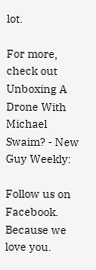lot.

For more, check out Unboxing A Drone With Michael Swaim? - New Guy Weekly:

Follow us on Facebook. Because we love you.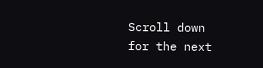Scroll down for the next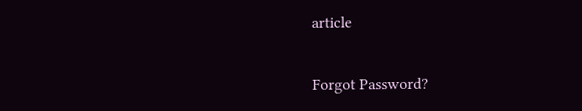article


Forgot Password?